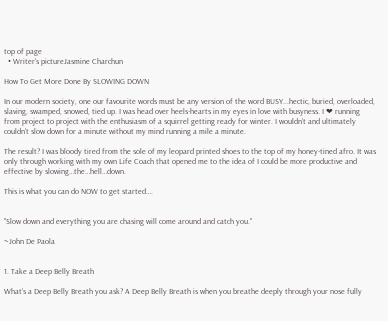top of page
  • Writer's pictureJasmine Charchun

How To Get More Done By SLOWING DOWN

In our modern society, one our favourite words must be any version of the word BUSY...hectic, buried, overloaded, slaving, swamped, snowed, tied up. I was head over heels-hearts in my eyes in love with busyness. I ❤ running from project to project with the enthusiasm of a squirrel getting ready for winter. I wouldn’t and ultimately couldn’t slow down for a minute without my mind running a mile a minute.

The result? I was bloody tired from the sole of my leopard printed shoes to the top of my honey-tined afro. It was only through working with my own Life Coach that opened me to the idea of I could be more productive and effective by slowing…the…hell…down.

This is what you can do NOW to get started….


"Slow down and everything you are chasing will come around and catch you."

~John De Paola


1. Take a Deep Belly Breath

What’s a Deep Belly Breath you ask? A Deep Belly Breath is when you breathe deeply through your nose fully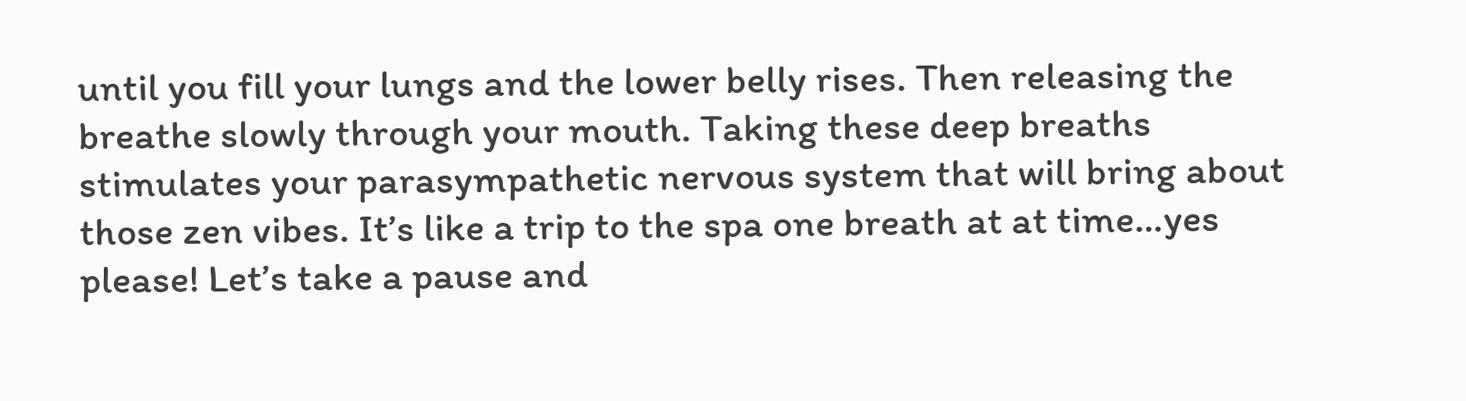until you fill your lungs and the lower belly rises. Then releasing the breathe slowly through your mouth. Taking these deep breaths stimulates your parasympathetic nervous system that will bring about those zen vibes. It’s like a trip to the spa one breath at at time…yes please! Let’s take a pause and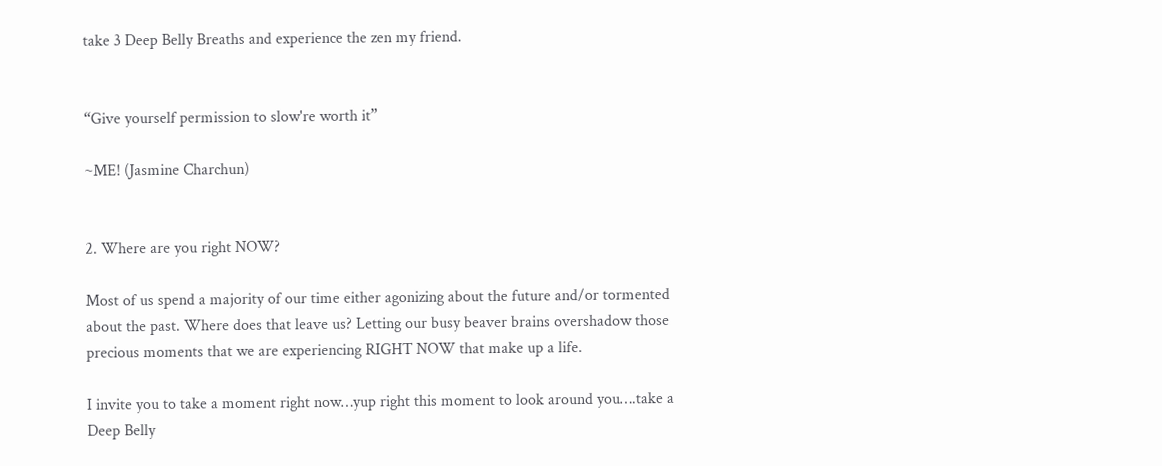take 3 Deep Belly Breaths and experience the zen my friend.


“Give yourself permission to slow're worth it”

~ME! (Jasmine Charchun)


2. Where are you right NOW?

Most of us spend a majority of our time either agonizing about the future and/or tormented about the past. Where does that leave us? Letting our busy beaver brains overshadow those precious moments that we are experiencing RIGHT NOW that make up a life.

I invite you to take a moment right now…yup right this moment to look around you….take a Deep Belly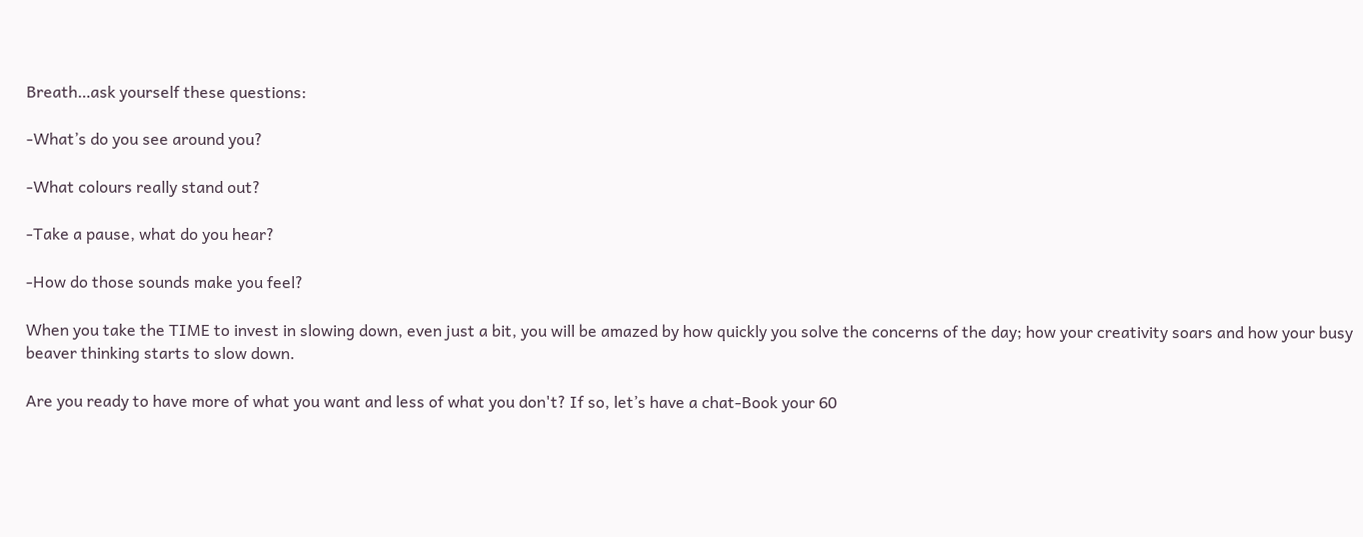Breath…ask yourself these questions:

-What’s do you see around you?

-What colours really stand out?

-Take a pause, what do you hear?

-How do those sounds make you feel?

When you take the TIME to invest in slowing down, even just a bit, you will be amazed by how quickly you solve the concerns of the day; how your creativity soars and how your busy beaver thinking starts to slow down.

Are you ready to have more of what you want and less of what you don't? If so, let’s have a chat-Book your 60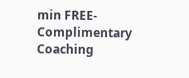min FREE-Complimentary Coaching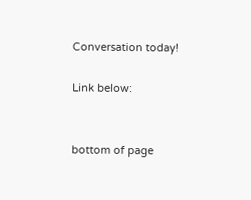Conversation today!

Link below:


bottom of page